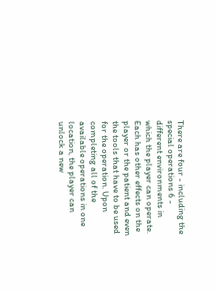There are four - including the special operations 6 - different environments in which the player can operate. Each has other effects on the player or the patient and even the tools that have to be used for the operation. Upon completing all of the available operations in one location, the player can unlock a new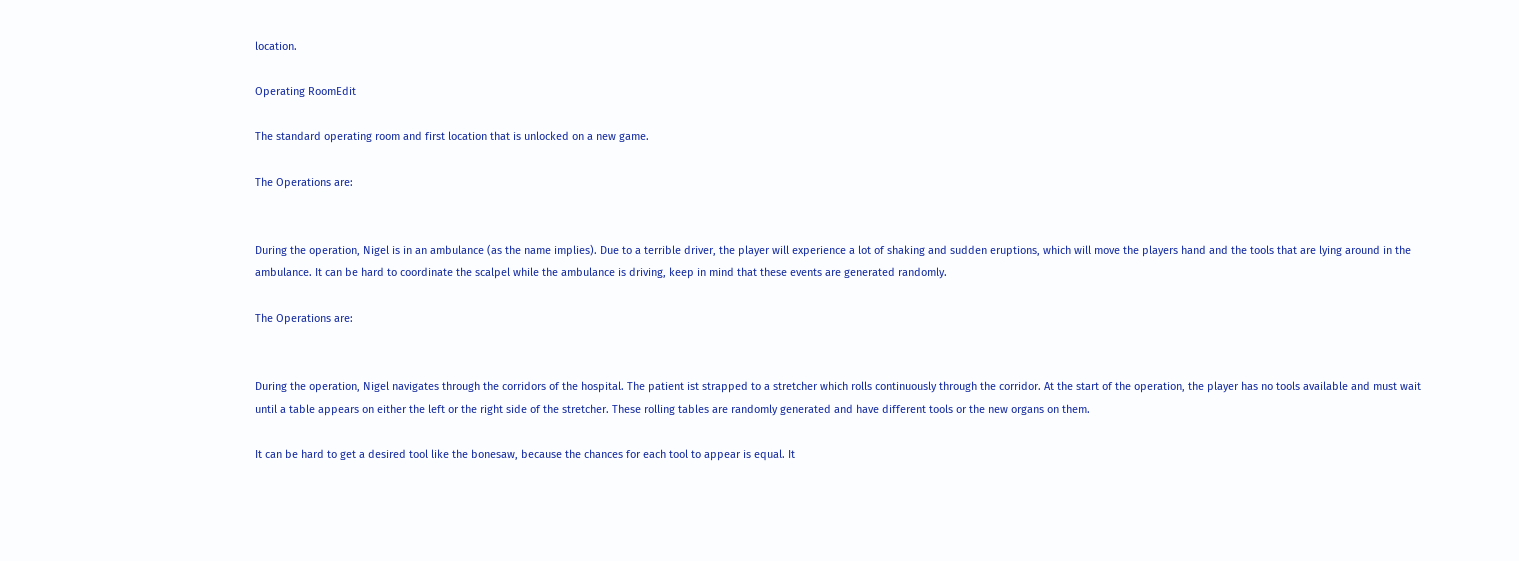location.

Operating RoomEdit

The standard operating room and first location that is unlocked on a new game.

The Operations are:


During the operation, Nigel is in an ambulance (as the name implies). Due to a terrible driver, the player will experience a lot of shaking and sudden eruptions, which will move the players hand and the tools that are lying around in the ambulance. It can be hard to coordinate the scalpel while the ambulance is driving, keep in mind that these events are generated randomly.

The Operations are:


During the operation, Nigel navigates through the corridors of the hospital. The patient ist strapped to a stretcher which rolls continuously through the corridor. At the start of the operation, the player has no tools available and must wait until a table appears on either the left or the right side of the stretcher. These rolling tables are randomly generated and have different tools or the new organs on them.

It can be hard to get a desired tool like the bonesaw, because the chances for each tool to appear is equal. It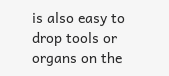is also easy to drop tools or organs on the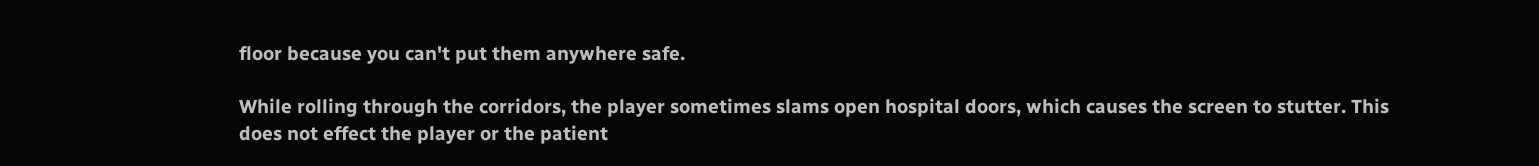floor because you can't put them anywhere safe.

While rolling through the corridors, the player sometimes slams open hospital doors, which causes the screen to stutter. This does not effect the player or the patient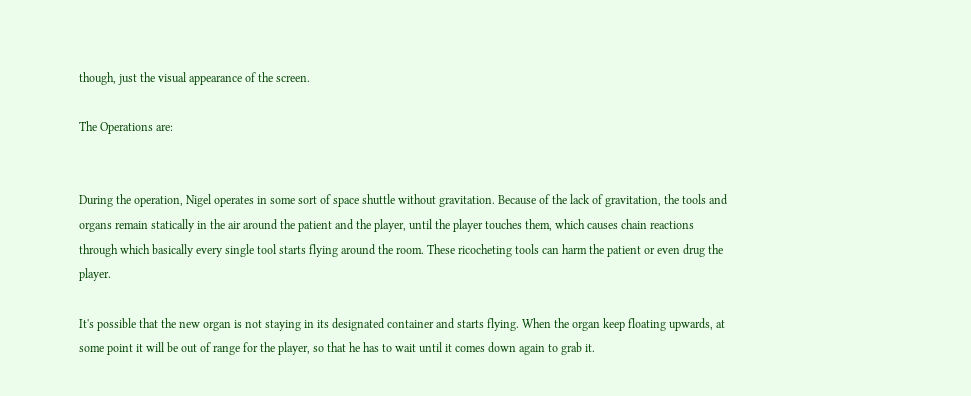though, just the visual appearance of the screen.

The Operations are:


During the operation, Nigel operates in some sort of space shuttle without gravitation. Because of the lack of gravitation, the tools and organs remain statically in the air around the patient and the player, until the player touches them, which causes chain reactions through which basically every single tool starts flying around the room. These ricocheting tools can harm the patient or even drug the player.

It's possible that the new organ is not staying in its designated container and starts flying. When the organ keep floating upwards, at some point it will be out of range for the player, so that he has to wait until it comes down again to grab it.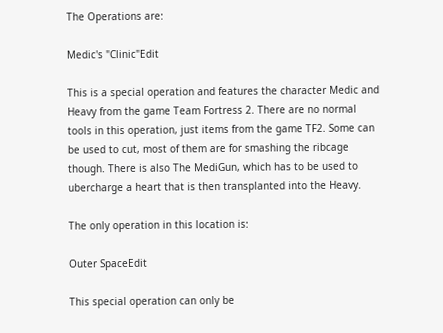The Operations are:

Medic's "Clinic"Edit

This is a special operation and features the character Medic and Heavy from the game Team Fortress 2. There are no normal tools in this operation, just items from the game TF2. Some can be used to cut, most of them are for smashing the ribcage though. There is also The MediGun, which has to be used to ubercharge a heart that is then transplanted into the Heavy.

The only operation in this location is:

Outer SpaceEdit

This special operation can only be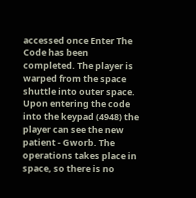accessed once Enter The Code has been completed. The player is warped from the space shuttle into outer space. Upon entering the code into the keypad (4948) the player can see the new patient - Gworb. The operations takes place in space, so there is no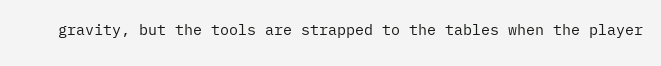gravity, but the tools are strapped to the tables when the player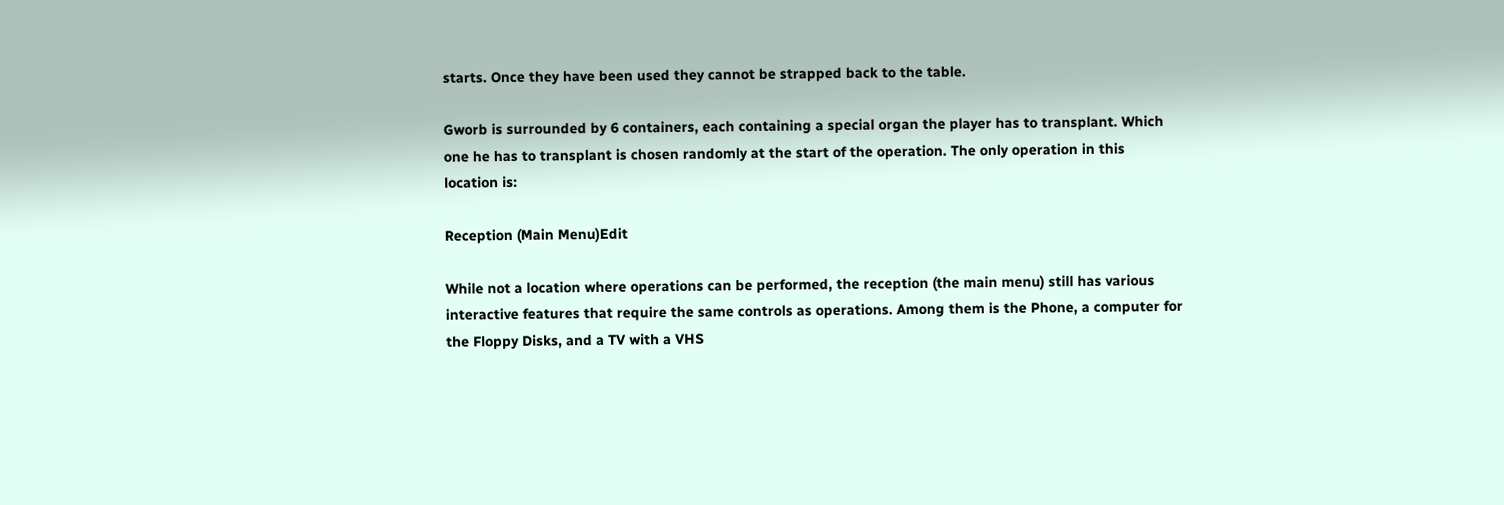starts. Once they have been used they cannot be strapped back to the table.

Gworb is surrounded by 6 containers, each containing a special organ the player has to transplant. Which one he has to transplant is chosen randomly at the start of the operation. The only operation in this location is:

Reception (Main Menu)Edit

While not a location where operations can be performed, the reception (the main menu) still has various interactive features that require the same controls as operations. Among them is the Phone, a computer for the Floppy Disks, and a TV with a VHS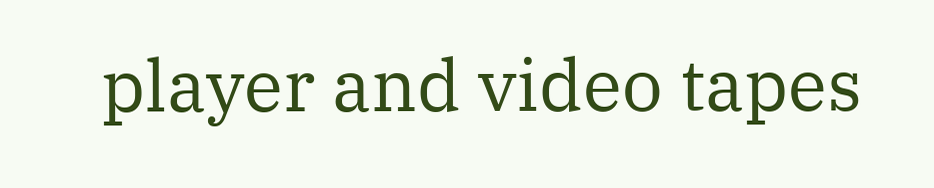player and video tapes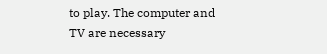to play. The computer and TV are necessary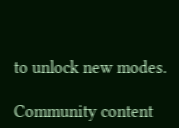to unlock new modes.

Community content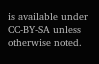is available under CC-BY-SA unless otherwise noted.